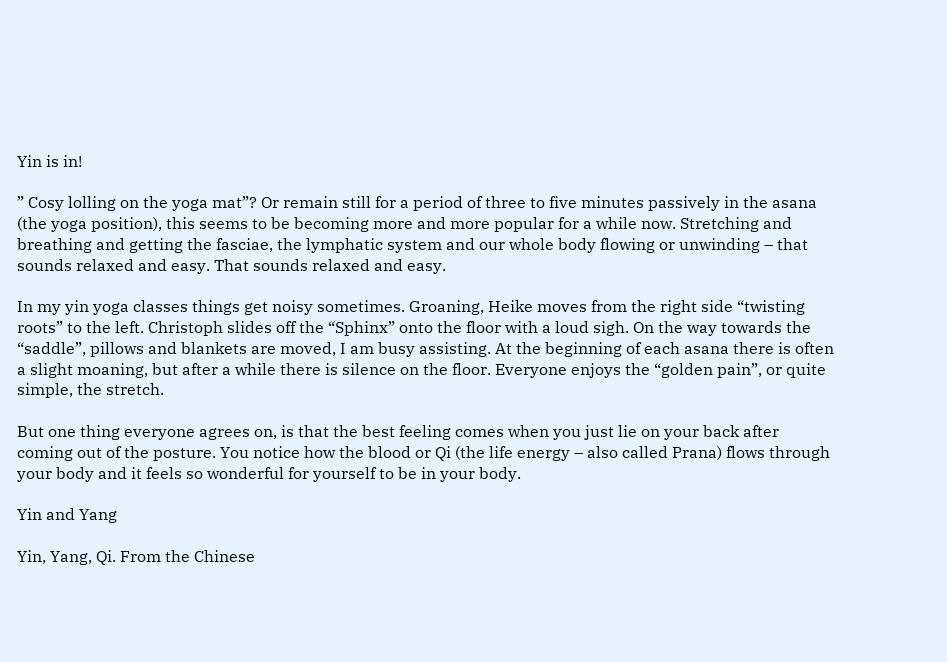Yin is in!

” Cosy lolling on the yoga mat”? Or remain still for a period of three to five minutes passively in the asana (the yoga position), this seems to be becoming more and more popular for a while now. Stretching and breathing and getting the fasciae, the lymphatic system and our whole body flowing or unwinding – that sounds relaxed and easy. That sounds relaxed and easy.

In my yin yoga classes things get noisy sometimes. Groaning, Heike moves from the right side “twisting roots” to the left. Christoph slides off the “Sphinx” onto the floor with a loud sigh. On the way towards the “saddle”, pillows and blankets are moved, I am busy assisting. At the beginning of each asana there is often a slight moaning, but after a while there is silence on the floor. Everyone enjoys the “golden pain”, or quite simple, the stretch.

But one thing everyone agrees on, is that the best feeling comes when you just lie on your back after coming out of the posture. You notice how the blood or Qi (the life energy – also called Prana) flows through your body and it feels so wonderful for yourself to be in your body.

Yin and Yang

Yin, Yang, Qi. From the Chinese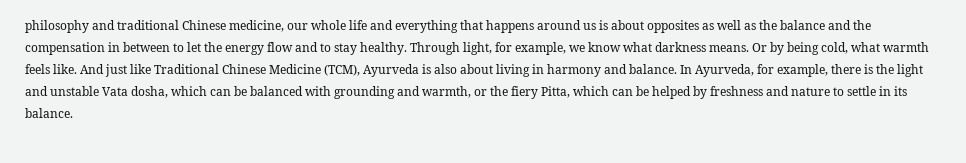philosophy and traditional Chinese medicine, our whole life and everything that happens around us is about opposites as well as the balance and the compensation in between to let the energy flow and to stay healthy. Through light, for example, we know what darkness means. Or by being cold, what warmth feels like. And just like Traditional Chinese Medicine (TCM), Ayurveda is also about living in harmony and balance. In Ayurveda, for example, there is the light and unstable Vata dosha, which can be balanced with grounding and warmth, or the fiery Pitta, which can be helped by freshness and nature to settle in its balance.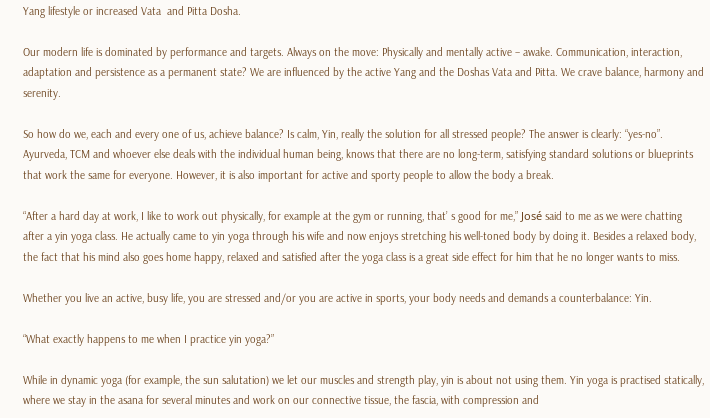Yang lifestyle or increased Vata  and Pitta Dosha.

Our modern life is dominated by performance and targets. Always on the move: Physically and mentally active – awake. Communication, interaction, adaptation and persistence as a permanent state? We are influenced by the active Yang and the Doshas Vata and Pitta. We crave balance, harmony and serenity.

So how do we, each and every one of us, achieve balance? Is calm, Yin, really the solution for all stressed people? The answer is clearly: “yes-no”. Ayurveda, TCM and whoever else deals with the individual human being, knows that there are no long-term, satisfying standard solutions or blueprints that work the same for everyone. However, it is also important for active and sporty people to allow the body a break.

“After a hard day at work, I like to work out physically, for example at the gym or running, that’ s good for me,” José said to me as we were chatting after a yin yoga class. He actually came to yin yoga through his wife and now enjoys stretching his well-toned body by doing it. Besides a relaxed body, the fact that his mind also goes home happy, relaxed and satisfied after the yoga class is a great side effect for him that he no longer wants to miss.

Whether you live an active, busy life, you are stressed and/or you are active in sports, your body needs and demands a counterbalance: Yin.

“What exactly happens to me when I practice yin yoga?”

While in dynamic yoga (for example, the sun salutation) we let our muscles and strength play, yin is about not using them. Yin yoga is practised statically, where we stay in the asana for several minutes and work on our connective tissue, the fascia, with compression and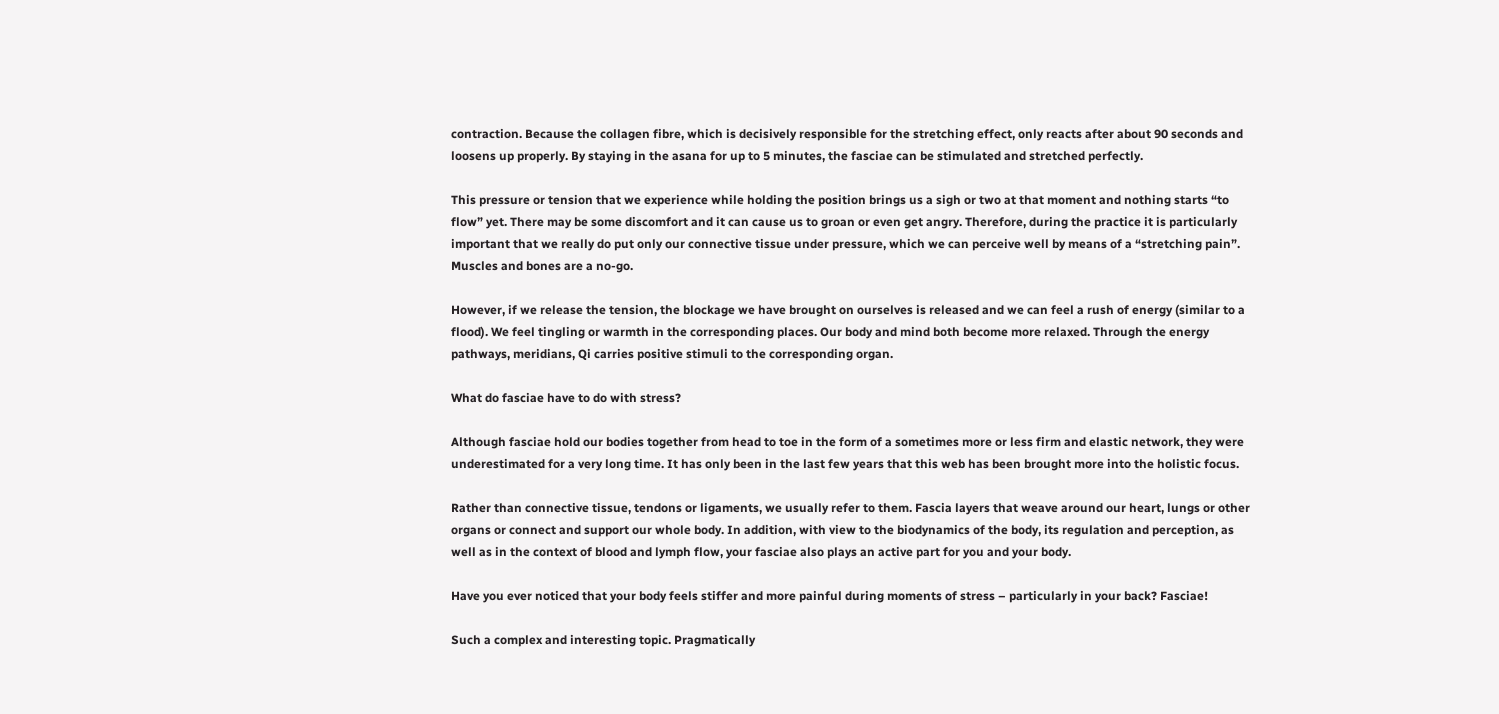contraction. Because the collagen fibre, which is decisively responsible for the stretching effect, only reacts after about 90 seconds and loosens up properly. By staying in the asana for up to 5 minutes, the fasciae can be stimulated and stretched perfectly.

This pressure or tension that we experience while holding the position brings us a sigh or two at that moment and nothing starts “to flow” yet. There may be some discomfort and it can cause us to groan or even get angry. Therefore, during the practice it is particularly important that we really do put only our connective tissue under pressure, which we can perceive well by means of a “stretching pain”. Muscles and bones are a no-go.

However, if we release the tension, the blockage we have brought on ourselves is released and we can feel a rush of energy (similar to a flood). We feel tingling or warmth in the corresponding places. Our body and mind both become more relaxed. Through the energy pathways, meridians, Qi carries positive stimuli to the corresponding organ.

What do fasciae have to do with stress?

Although fasciae hold our bodies together from head to toe in the form of a sometimes more or less firm and elastic network, they were underestimated for a very long time. It has only been in the last few years that this web has been brought more into the holistic focus.

Rather than connective tissue, tendons or ligaments, we usually refer to them. Fascia layers that weave around our heart, lungs or other organs or connect and support our whole body. In addition, with view to the biodynamics of the body, its regulation and perception, as well as in the context of blood and lymph flow, your fasciae also plays an active part for you and your body.

Have you ever noticed that your body feels stiffer and more painful during moments of stress – particularly in your back? Fasciae!

Such a complex and interesting topic. Pragmatically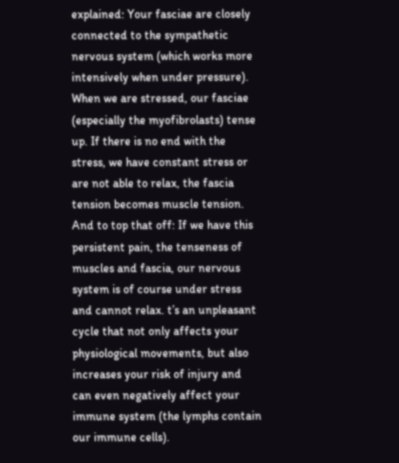explained: Your fasciae are closely connected to the sympathetic nervous system (which works more intensively when under pressure). When we are stressed, our fasciae (especially the myofibrolasts) tense up. If there is no end with the stress, we have constant stress or are not able to relax, the fascia tension becomes muscle tension. And to top that off: If we have this persistent pain, the tenseness of muscles and fascia, our nervous system is of course under stress and cannot relax. t’s an unpleasant cycle that not only affects your physiological movements, but also increases your risk of injury and can even negatively affect your immune system (the lymphs contain our immune cells).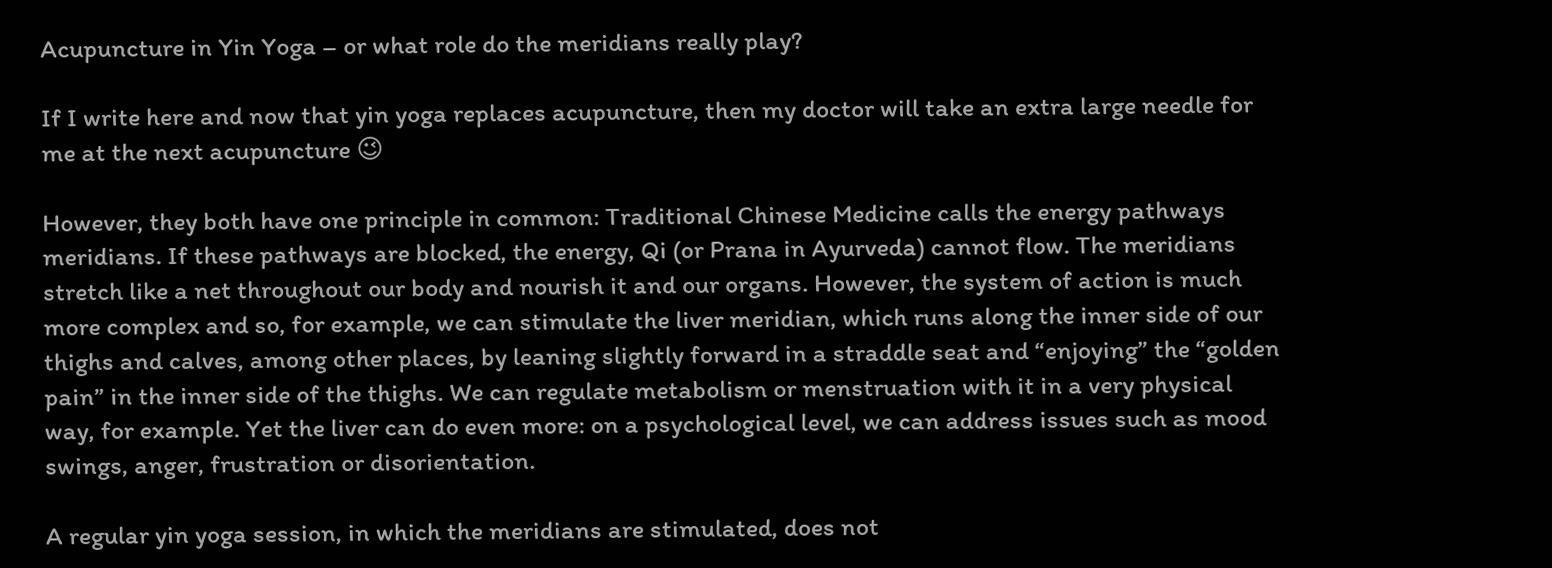Acupuncture in Yin Yoga – or what role do the meridians really play?

If I write here and now that yin yoga replaces acupuncture, then my doctor will take an extra large needle for me at the next acupuncture 😉

However, they both have one principle in common: Traditional Chinese Medicine calls the energy pathways meridians. If these pathways are blocked, the energy, Qi (or Prana in Ayurveda) cannot flow. The meridians stretch like a net throughout our body and nourish it and our organs. However, the system of action is much more complex and so, for example, we can stimulate the liver meridian, which runs along the inner side of our thighs and calves, among other places, by leaning slightly forward in a straddle seat and “enjoying” the “golden pain” in the inner side of the thighs. We can regulate metabolism or menstruation with it in a very physical way, for example. Yet the liver can do even more: on a psychological level, we can address issues such as mood swings, anger, frustration or disorientation.

A regular yin yoga session, in which the meridians are stimulated, does not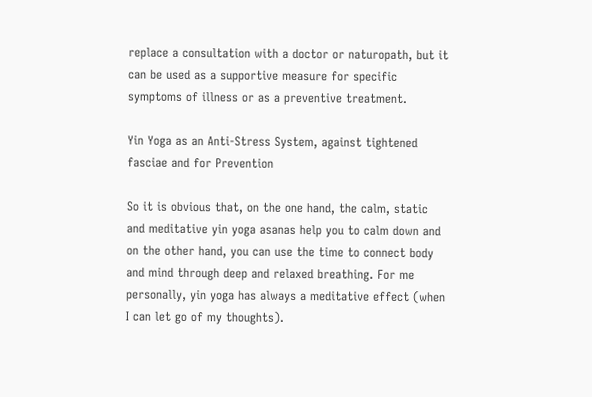replace a consultation with a doctor or naturopath, but it can be used as a supportive measure for specific symptoms of illness or as a preventive treatment.

Yin Yoga as an Anti-Stress System, against tightened fasciae and for Prevention

So it is obvious that, on the one hand, the calm, static and meditative yin yoga asanas help you to calm down and on the other hand, you can use the time to connect body and mind through deep and relaxed breathing. For me personally, yin yoga has always a meditative effect (when I can let go of my thoughts).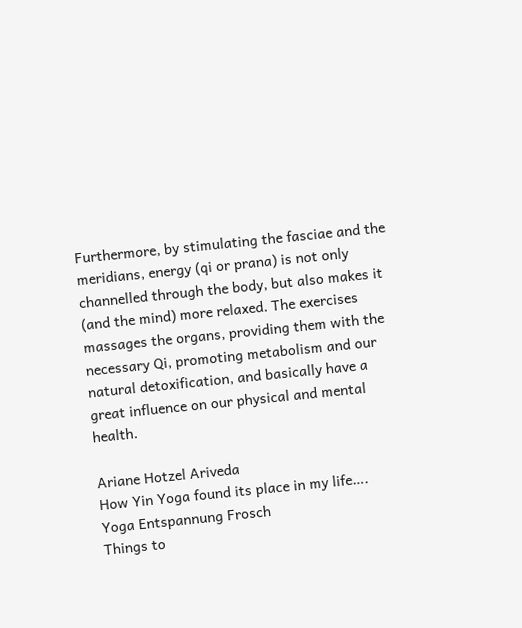Furthermore, by stimulating the fasciae and the meridians, energy (qi or prana) is not only channelled through the body, but also makes it (and the mind) more relaxed. The exercises massages the organs, providing them with the necessary Qi, promoting metabolism and our natural detoxification, and basically have a great influence on our physical and mental health.

Ariane Hotzel Ariveda
How Yin Yoga found its place in my life….
Yoga Entspannung Frosch
Things to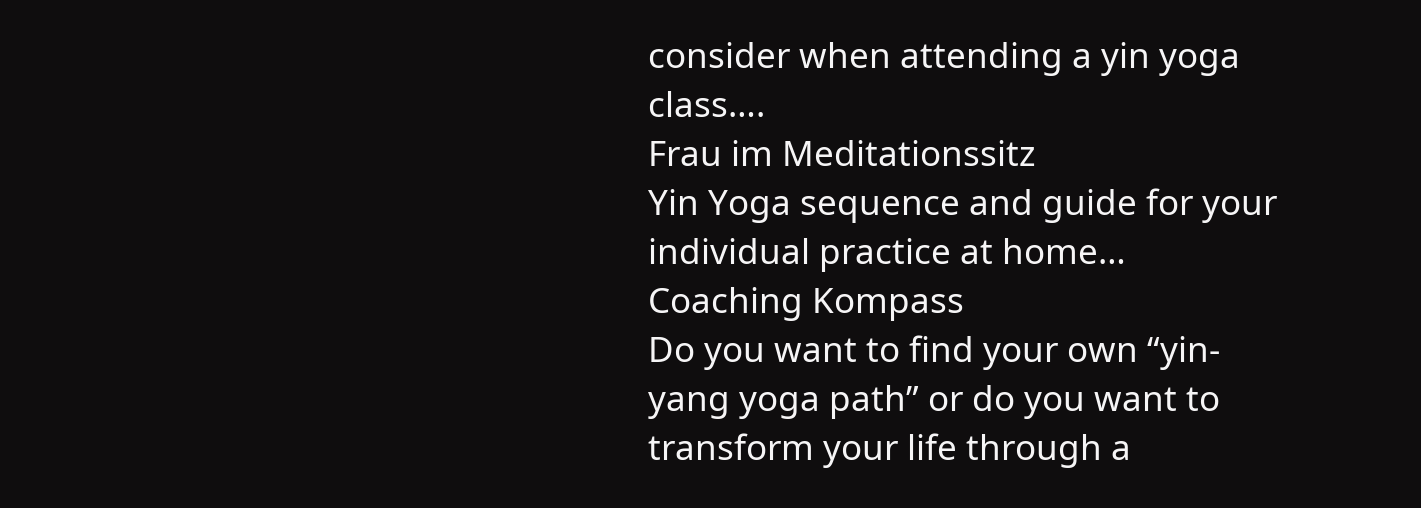consider when attending a yin yoga class….
Frau im Meditationssitz
Yin Yoga sequence and guide for your individual practice at home…
Coaching Kompass
Do you want to find your own “yin-yang yoga path” or do you want to transform your life through a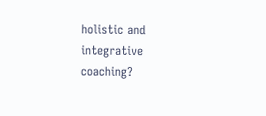holistic and integrative coaching?